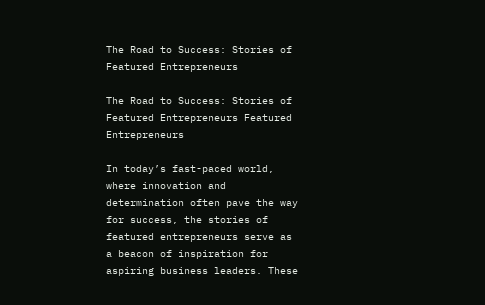The Road to Success: Stories of Featured Entrepreneurs

The Road to Success: Stories of Featured Entrepreneurs Featured Entrepreneurs

In today’s fast-paced world, where innovation and determination often pave the way for success, the stories of featured entrepreneurs serve as a beacon of inspiration for aspiring business leaders. These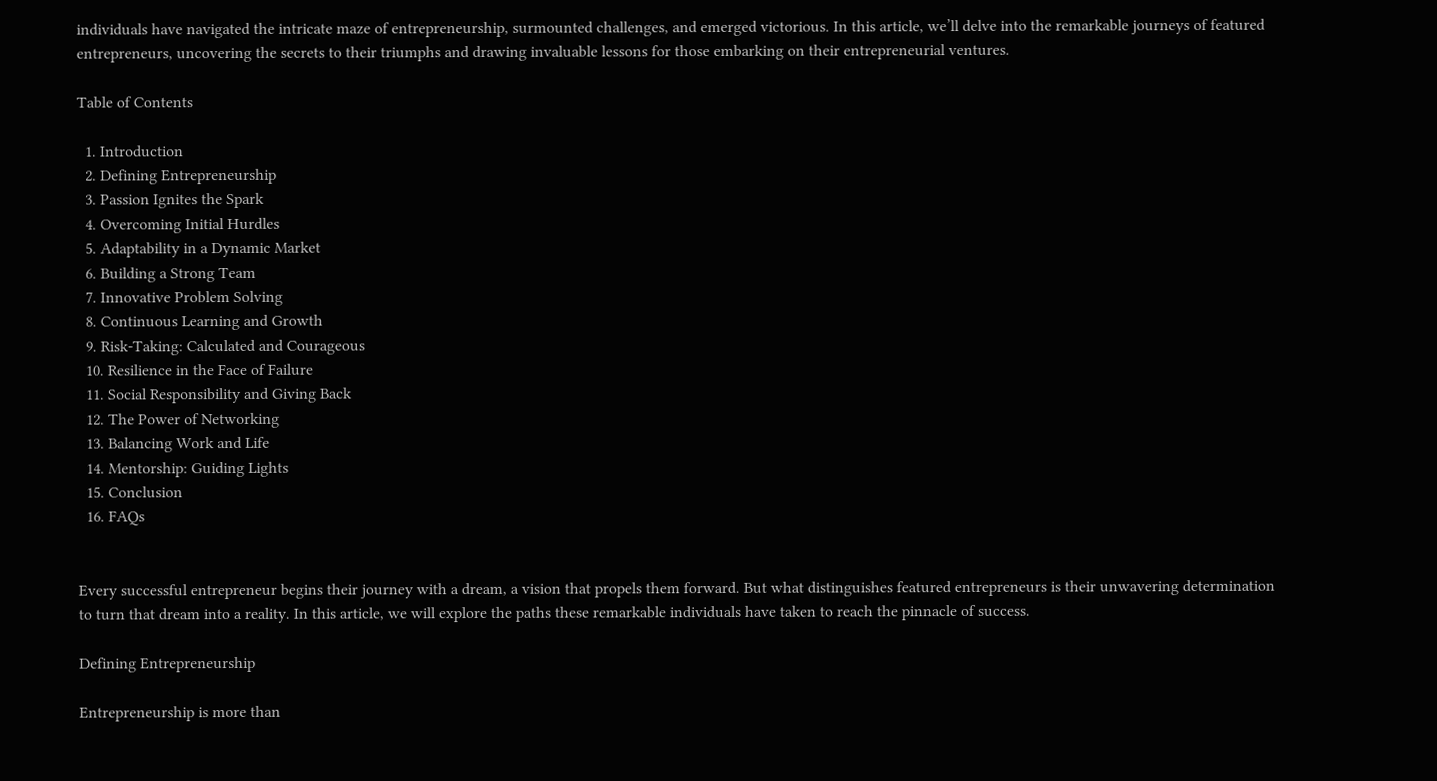individuals have navigated the intricate maze of entrepreneurship, surmounted challenges, and emerged victorious. In this article, we’ll delve into the remarkable journeys of featured entrepreneurs, uncovering the secrets to their triumphs and drawing invaluable lessons for those embarking on their entrepreneurial ventures.

Table of Contents

  1. Introduction
  2. Defining Entrepreneurship
  3. Passion Ignites the Spark
  4. Overcoming Initial Hurdles
  5. Adaptability in a Dynamic Market
  6. Building a Strong Team
  7. Innovative Problem Solving
  8. Continuous Learning and Growth
  9. Risk-Taking: Calculated and Courageous
  10. Resilience in the Face of Failure
  11. Social Responsibility and Giving Back
  12. The Power of Networking
  13. Balancing Work and Life
  14. Mentorship: Guiding Lights
  15. Conclusion
  16. FAQs


Every successful entrepreneur begins their journey with a dream, a vision that propels them forward. But what distinguishes featured entrepreneurs is their unwavering determination to turn that dream into a reality. In this article, we will explore the paths these remarkable individuals have taken to reach the pinnacle of success.

Defining Entrepreneurship

Entrepreneurship is more than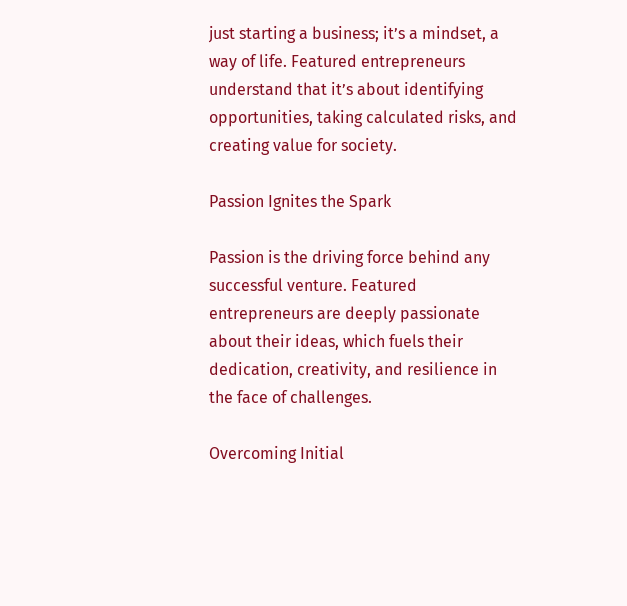just starting a business; it’s a mindset, a way of life. Featured entrepreneurs understand that it’s about identifying opportunities, taking calculated risks, and creating value for society.

Passion Ignites the Spark

Passion is the driving force behind any successful venture. Featured entrepreneurs are deeply passionate about their ideas, which fuels their dedication, creativity, and resilience in the face of challenges.

Overcoming Initial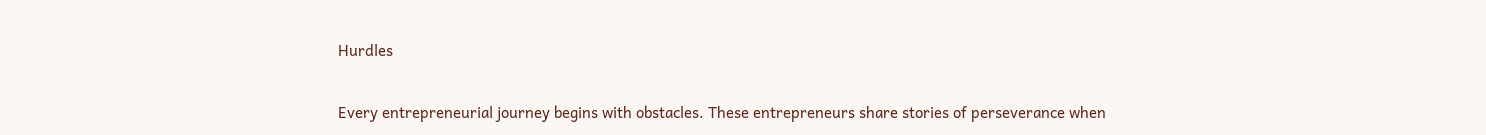Hurdles

Every entrepreneurial journey begins with obstacles. These entrepreneurs share stories of perseverance when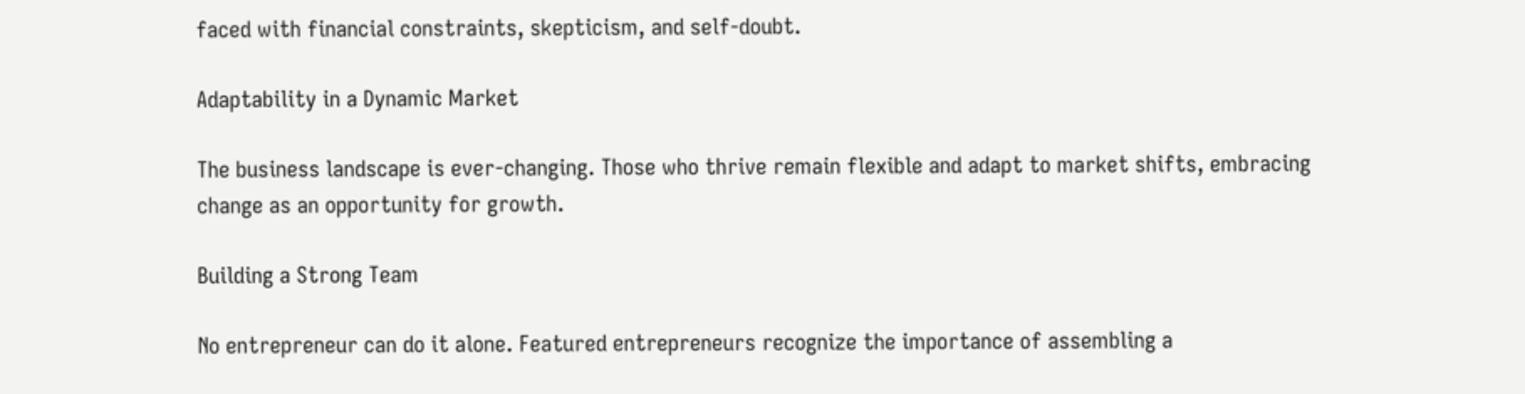faced with financial constraints, skepticism, and self-doubt.

Adaptability in a Dynamic Market

The business landscape is ever-changing. Those who thrive remain flexible and adapt to market shifts, embracing change as an opportunity for growth.

Building a Strong Team

No entrepreneur can do it alone. Featured entrepreneurs recognize the importance of assembling a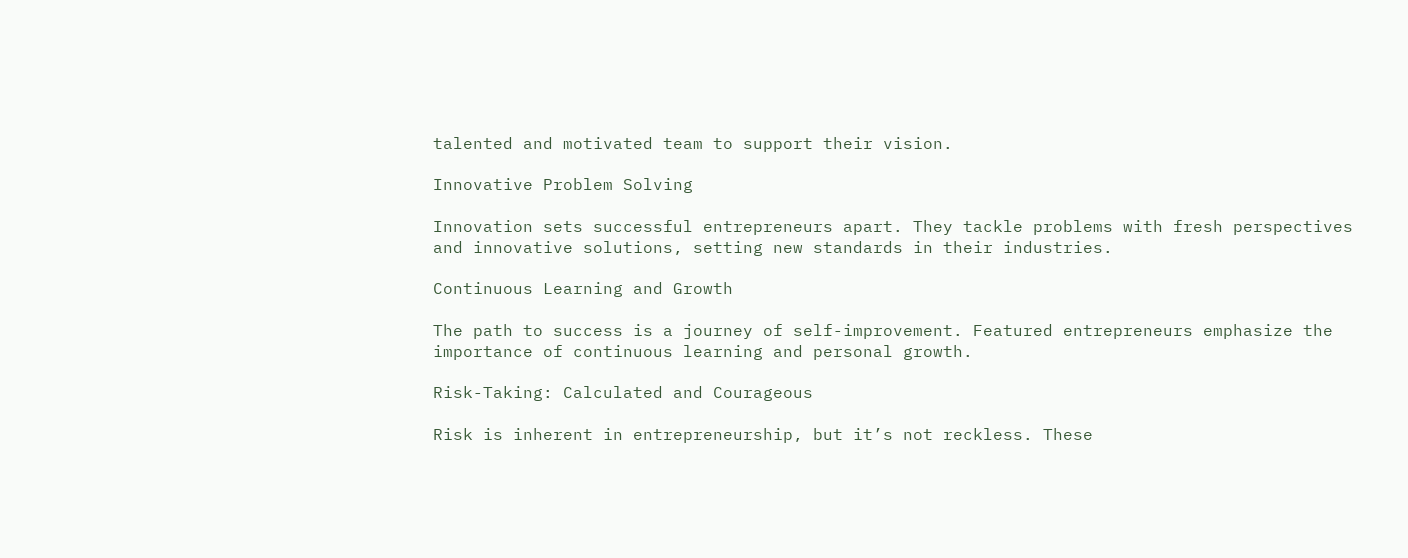talented and motivated team to support their vision.

Innovative Problem Solving

Innovation sets successful entrepreneurs apart. They tackle problems with fresh perspectives and innovative solutions, setting new standards in their industries.

Continuous Learning and Growth

The path to success is a journey of self-improvement. Featured entrepreneurs emphasize the importance of continuous learning and personal growth.

Risk-Taking: Calculated and Courageous

Risk is inherent in entrepreneurship, but it’s not reckless. These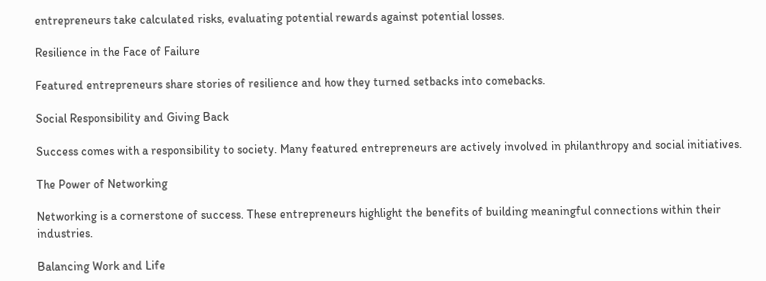entrepreneurs take calculated risks, evaluating potential rewards against potential losses.

Resilience in the Face of Failure

Featured entrepreneurs share stories of resilience and how they turned setbacks into comebacks.

Social Responsibility and Giving Back

Success comes with a responsibility to society. Many featured entrepreneurs are actively involved in philanthropy and social initiatives.

The Power of Networking

Networking is a cornerstone of success. These entrepreneurs highlight the benefits of building meaningful connections within their industries.

Balancing Work and Life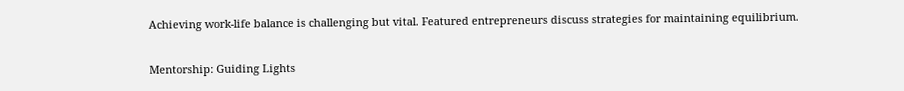Achieving work-life balance is challenging but vital. Featured entrepreneurs discuss strategies for maintaining equilibrium.

Mentorship: Guiding Lights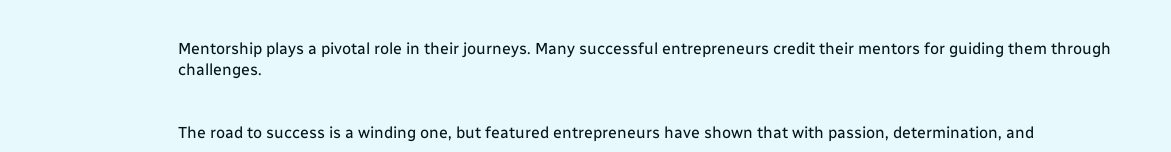Mentorship plays a pivotal role in their journeys. Many successful entrepreneurs credit their mentors for guiding them through challenges.


The road to success is a winding one, but featured entrepreneurs have shown that with passion, determination, and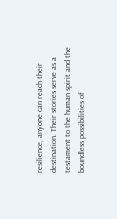resilience, anyone can reach their destination. Their stories serve as a testament to the human spirit and the boundless possibilities of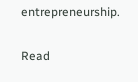entrepreneurship.

Read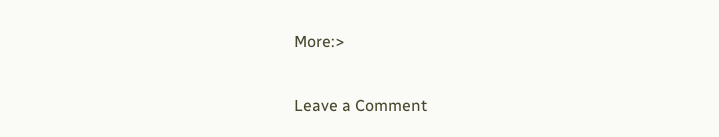More:>

Leave a Comment